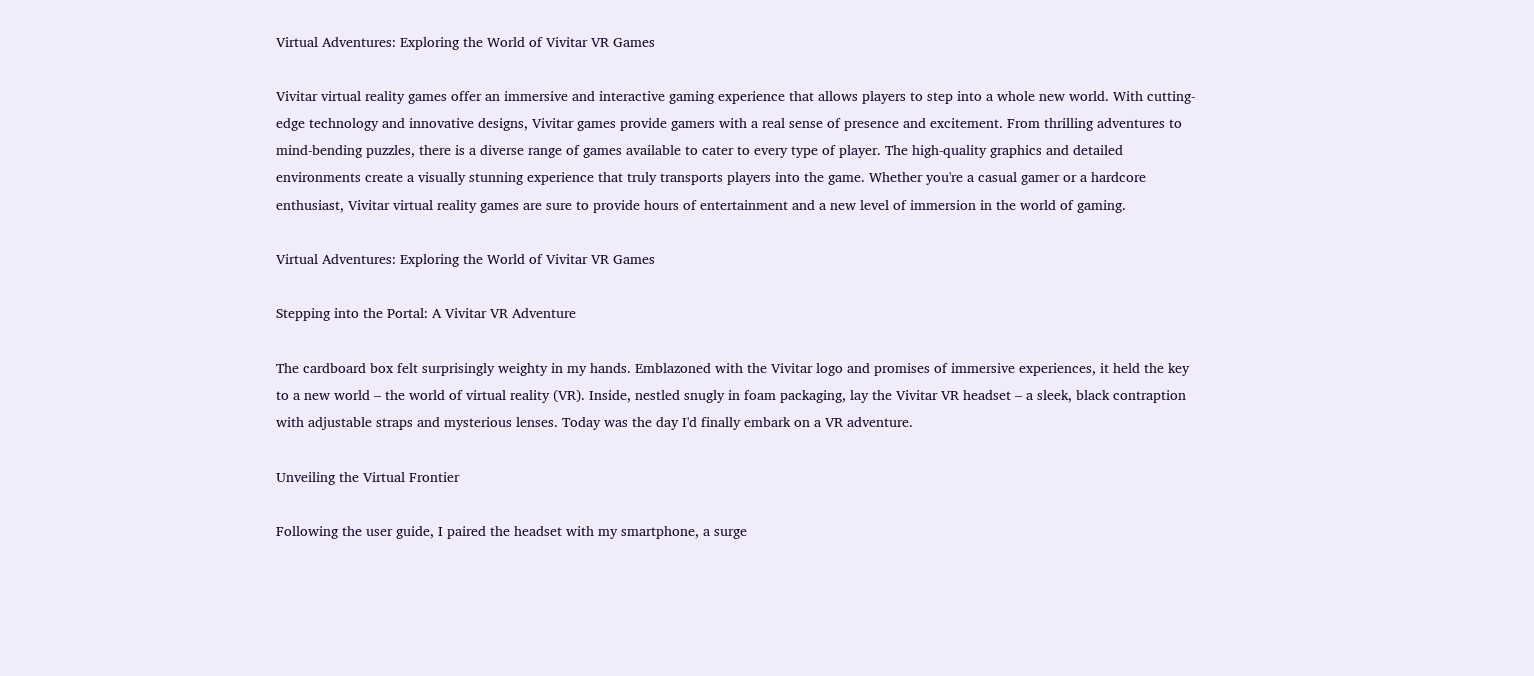Virtual Adventures: Exploring the World of Vivitar VR Games

Vivitar virtual reality games offer an immersive and interactive gaming experience that allows players to step into a whole new world. With cutting-edge technology and innovative designs, Vivitar games provide gamers with a real sense of presence and excitement. From thrilling adventures to mind-bending puzzles, there is a diverse range of games available to cater to every type of player. The high-quality graphics and detailed environments create a visually stunning experience that truly transports players into the game. Whether you're a casual gamer or a hardcore enthusiast, Vivitar virtual reality games are sure to provide hours of entertainment and a new level of immersion in the world of gaming.

Virtual Adventures: Exploring the World of Vivitar VR Games

Stepping into the Portal: A Vivitar VR Adventure

The cardboard box felt surprisingly weighty in my hands. Emblazoned with the Vivitar logo and promises of immersive experiences, it held the key to a new world – the world of virtual reality (VR). Inside, nestled snugly in foam packaging, lay the Vivitar VR headset – a sleek, black contraption with adjustable straps and mysterious lenses. Today was the day I'd finally embark on a VR adventure.

Unveiling the Virtual Frontier

Following the user guide, I paired the headset with my smartphone, a surge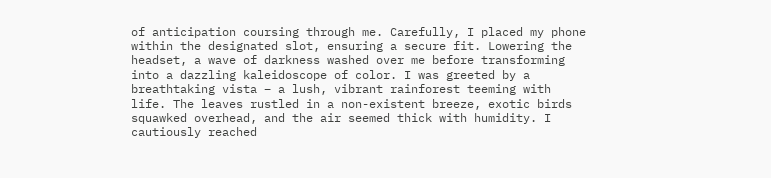of anticipation coursing through me. Carefully, I placed my phone within the designated slot, ensuring a secure fit. Lowering the headset, a wave of darkness washed over me before transforming into a dazzling kaleidoscope of color. I was greeted by a breathtaking vista – a lush, vibrant rainforest teeming with life. The leaves rustled in a non-existent breeze, exotic birds squawked overhead, and the air seemed thick with humidity. I cautiously reached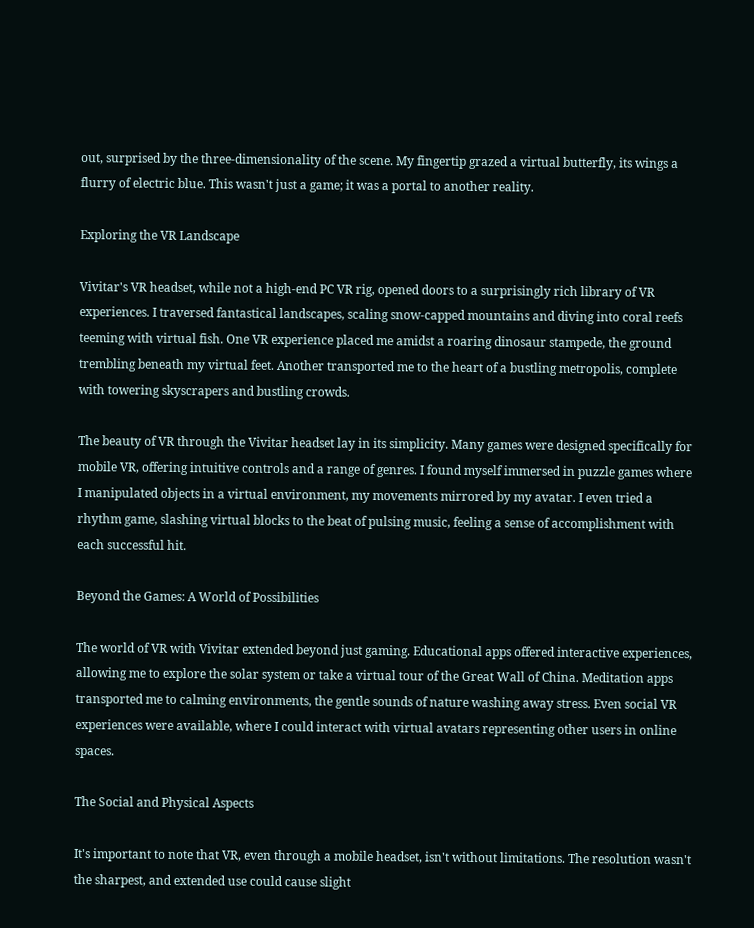out, surprised by the three-dimensionality of the scene. My fingertip grazed a virtual butterfly, its wings a flurry of electric blue. This wasn't just a game; it was a portal to another reality.

Exploring the VR Landscape

Vivitar's VR headset, while not a high-end PC VR rig, opened doors to a surprisingly rich library of VR experiences. I traversed fantastical landscapes, scaling snow-capped mountains and diving into coral reefs teeming with virtual fish. One VR experience placed me amidst a roaring dinosaur stampede, the ground trembling beneath my virtual feet. Another transported me to the heart of a bustling metropolis, complete with towering skyscrapers and bustling crowds.

The beauty of VR through the Vivitar headset lay in its simplicity. Many games were designed specifically for mobile VR, offering intuitive controls and a range of genres. I found myself immersed in puzzle games where I manipulated objects in a virtual environment, my movements mirrored by my avatar. I even tried a rhythm game, slashing virtual blocks to the beat of pulsing music, feeling a sense of accomplishment with each successful hit.

Beyond the Games: A World of Possibilities

The world of VR with Vivitar extended beyond just gaming. Educational apps offered interactive experiences, allowing me to explore the solar system or take a virtual tour of the Great Wall of China. Meditation apps transported me to calming environments, the gentle sounds of nature washing away stress. Even social VR experiences were available, where I could interact with virtual avatars representing other users in online spaces.

The Social and Physical Aspects

It's important to note that VR, even through a mobile headset, isn't without limitations. The resolution wasn't the sharpest, and extended use could cause slight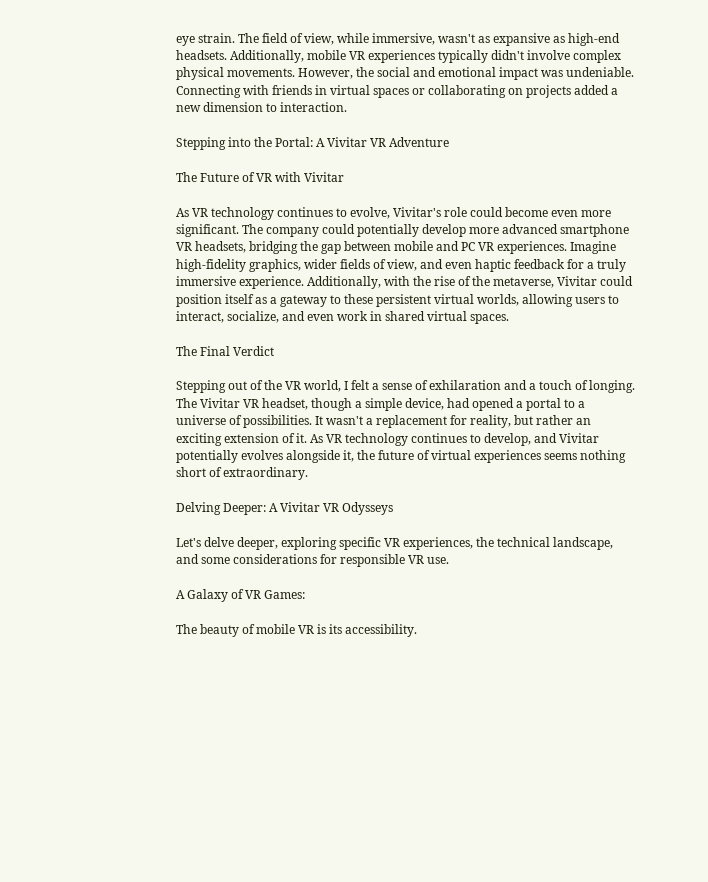eye strain. The field of view, while immersive, wasn't as expansive as high-end headsets. Additionally, mobile VR experiences typically didn't involve complex physical movements. However, the social and emotional impact was undeniable. Connecting with friends in virtual spaces or collaborating on projects added a new dimension to interaction.

Stepping into the Portal: A Vivitar VR Adventure

The Future of VR with Vivitar

As VR technology continues to evolve, Vivitar's role could become even more significant. The company could potentially develop more advanced smartphone VR headsets, bridging the gap between mobile and PC VR experiences. Imagine high-fidelity graphics, wider fields of view, and even haptic feedback for a truly immersive experience. Additionally, with the rise of the metaverse, Vivitar could position itself as a gateway to these persistent virtual worlds, allowing users to interact, socialize, and even work in shared virtual spaces.

The Final Verdict

Stepping out of the VR world, I felt a sense of exhilaration and a touch of longing. The Vivitar VR headset, though a simple device, had opened a portal to a universe of possibilities. It wasn't a replacement for reality, but rather an exciting extension of it. As VR technology continues to develop, and Vivitar potentially evolves alongside it, the future of virtual experiences seems nothing short of extraordinary.

Delving Deeper: A Vivitar VR Odysseys

Let's delve deeper, exploring specific VR experiences, the technical landscape, and some considerations for responsible VR use.

A Galaxy of VR Games:

The beauty of mobile VR is its accessibility.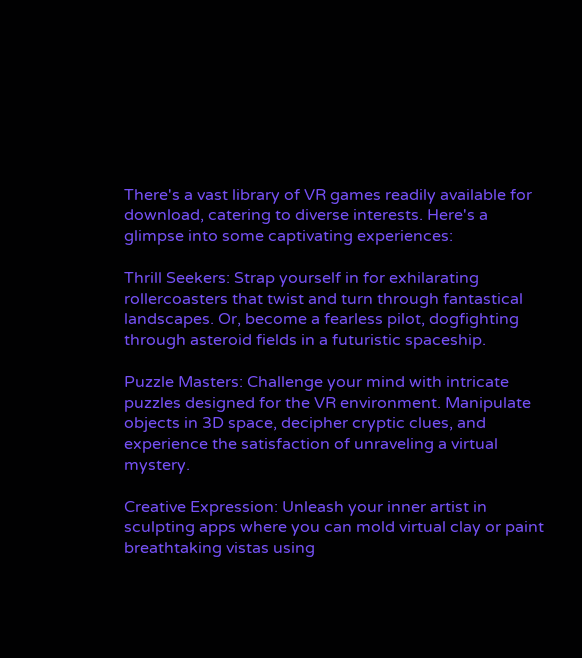There's a vast library of VR games readily available for download, catering to diverse interests. Here's a glimpse into some captivating experiences:

Thrill Seekers: Strap yourself in for exhilarating rollercoasters that twist and turn through fantastical landscapes. Or, become a fearless pilot, dogfighting through asteroid fields in a futuristic spaceship.

Puzzle Masters: Challenge your mind with intricate puzzles designed for the VR environment. Manipulate objects in 3D space, decipher cryptic clues, and experience the satisfaction of unraveling a virtual mystery.

Creative Expression: Unleash your inner artist in sculpting apps where you can mold virtual clay or paint breathtaking vistas using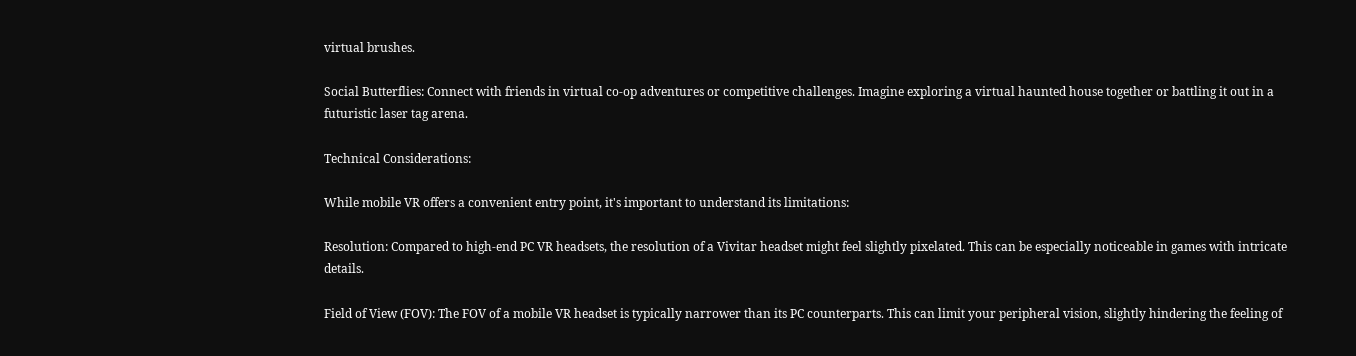virtual brushes.

Social Butterflies: Connect with friends in virtual co-op adventures or competitive challenges. Imagine exploring a virtual haunted house together or battling it out in a futuristic laser tag arena.

Technical Considerations:

While mobile VR offers a convenient entry point, it's important to understand its limitations:

Resolution: Compared to high-end PC VR headsets, the resolution of a Vivitar headset might feel slightly pixelated. This can be especially noticeable in games with intricate details.

Field of View (FOV): The FOV of a mobile VR headset is typically narrower than its PC counterparts. This can limit your peripheral vision, slightly hindering the feeling of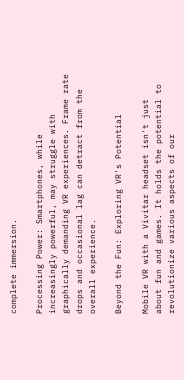complete immersion.

Processing Power: Smartphones, while increasingly powerful, may struggle with graphically demanding VR experiences. Frame rate drops and occasional lag can detract from the overall experience.

Beyond the Fun: Exploring VR's Potential

Mobile VR with a Vivitar headset isn't just about fun and games. It holds the potential to revolutionize various aspects of our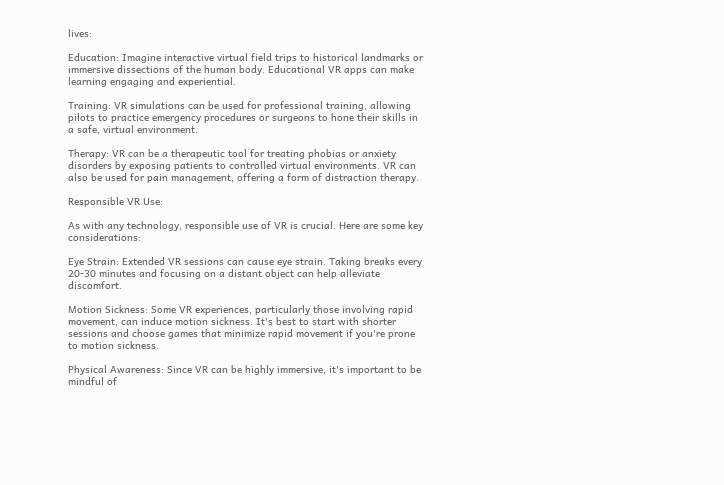lives:

Education: Imagine interactive virtual field trips to historical landmarks or immersive dissections of the human body. Educational VR apps can make learning engaging and experiential.

Training: VR simulations can be used for professional training, allowing pilots to practice emergency procedures or surgeons to hone their skills in a safe, virtual environment.

Therapy: VR can be a therapeutic tool for treating phobias or anxiety disorders by exposing patients to controlled virtual environments. VR can also be used for pain management, offering a form of distraction therapy.

Responsible VR Use:

As with any technology, responsible use of VR is crucial. Here are some key considerations:

Eye Strain: Extended VR sessions can cause eye strain. Taking breaks every 20-30 minutes and focusing on a distant object can help alleviate discomfort.

Motion Sickness: Some VR experiences, particularly those involving rapid movement, can induce motion sickness. It's best to start with shorter sessions and choose games that minimize rapid movement if you're prone to motion sickness.

Physical Awareness: Since VR can be highly immersive, it's important to be mindful of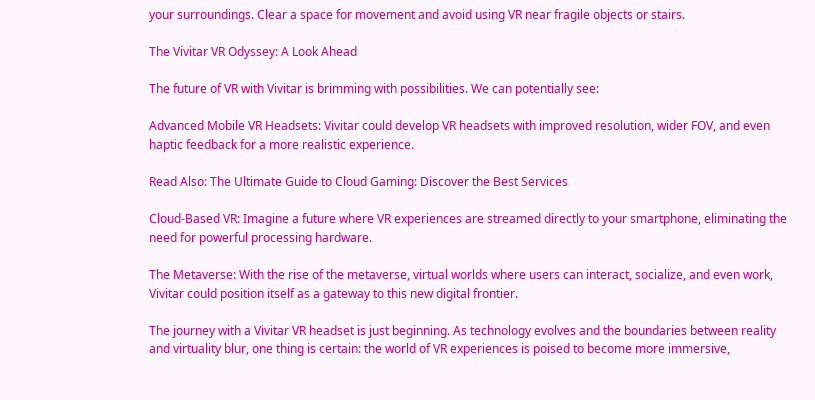your surroundings. Clear a space for movement and avoid using VR near fragile objects or stairs.

The Vivitar VR Odyssey: A Look Ahead

The future of VR with Vivitar is brimming with possibilities. We can potentially see:

Advanced Mobile VR Headsets: Vivitar could develop VR headsets with improved resolution, wider FOV, and even haptic feedback for a more realistic experience.

Read Also: The Ultimate Guide to Cloud Gaming: Discover the Best Services

Cloud-Based VR: Imagine a future where VR experiences are streamed directly to your smartphone, eliminating the need for powerful processing hardware.

The Metaverse: With the rise of the metaverse, virtual worlds where users can interact, socialize, and even work, Vivitar could position itself as a gateway to this new digital frontier.

The journey with a Vivitar VR headset is just beginning. As technology evolves and the boundaries between reality and virtuality blur, one thing is certain: the world of VR experiences is poised to become more immersive,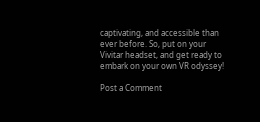captivating, and accessible than ever before. So, put on your Vivitar headset, and get ready to embark on your own VR odyssey!

Post a Comment